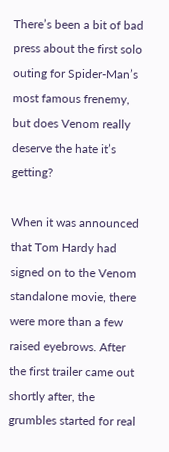There’s been a bit of bad press about the first solo outing for Spider-Man’s most famous frenemy, but does Venom really deserve the hate it’s getting?

When it was announced that Tom Hardy had signed on to the Venom standalone movie, there were more than a few raised eyebrows. After the first trailer came out shortly after, the grumbles started for real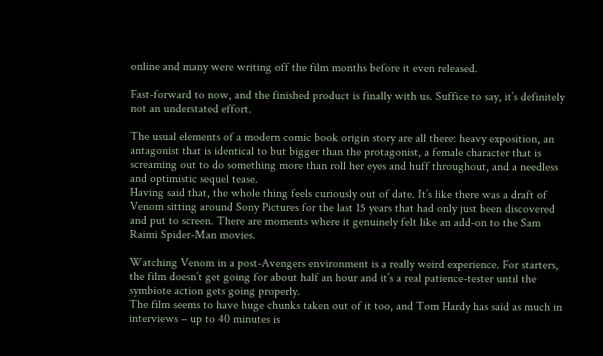online and many were writing off the film months before it even released.

Fast-forward to now, and the finished product is finally with us. Suffice to say, it’s definitely not an understated effort.

The usual elements of a modern comic book origin story are all there: heavy exposition, an antagonist that is identical to but bigger than the protagonist, a female character that is screaming out to do something more than roll her eyes and huff throughout, and a needless and optimistic sequel tease.
Having said that, the whole thing feels curiously out of date. It’s like there was a draft of Venom sitting around Sony Pictures for the last 15 years that had only just been discovered and put to screen. There are moments where it genuinely felt like an add-on to the Sam Raimi Spider-Man movies.

Watching Venom in a post-Avengers environment is a really weird experience. For starters, the film doesn’t get going for about half an hour and it’s a real patience-tester until the symbiote action gets going properly.
The film seems to have huge chunks taken out of it too, and Tom Hardy has said as much in interviews – up to 40 minutes is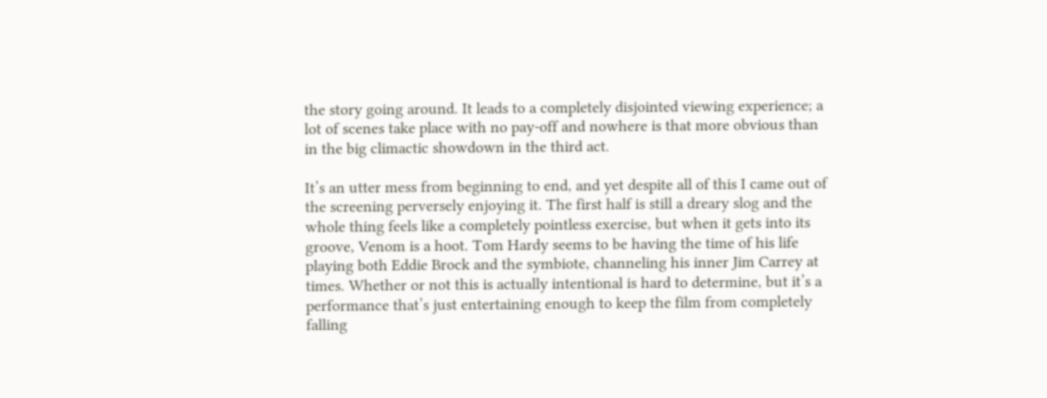the story going around. It leads to a completely disjointed viewing experience; a lot of scenes take place with no pay-off and nowhere is that more obvious than in the big climactic showdown in the third act.

It’s an utter mess from beginning to end, and yet despite all of this I came out of the screening perversely enjoying it. The first half is still a dreary slog and the whole thing feels like a completely pointless exercise, but when it gets into its groove, Venom is a hoot. Tom Hardy seems to be having the time of his life playing both Eddie Brock and the symbiote, channeling his inner Jim Carrey at times. Whether or not this is actually intentional is hard to determine, but it’s a performance that’s just entertaining enough to keep the film from completely falling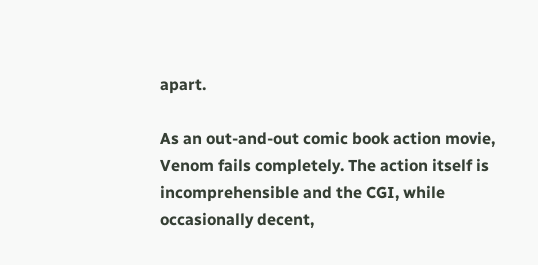apart.

As an out-and-out comic book action movie, Venom fails completely. The action itself is incomprehensible and the CGI, while occasionally decent,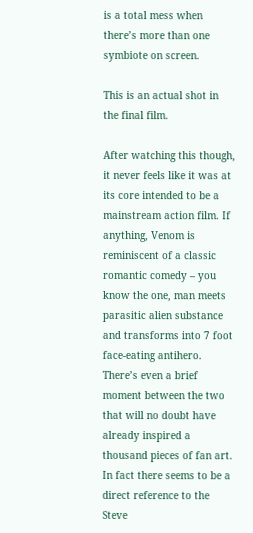is a total mess when there’s more than one symbiote on screen.

This is an actual shot in the final film.

After watching this though, it never feels like it was at its core intended to be a mainstream action film. If anything, Venom is reminiscent of a classic romantic comedy – you know the one, man meets parasitic alien substance and transforms into 7 foot face-eating antihero. There’s even a brief moment between the two that will no doubt have already inspired a thousand pieces of fan art.
In fact there seems to be a direct reference to the Steve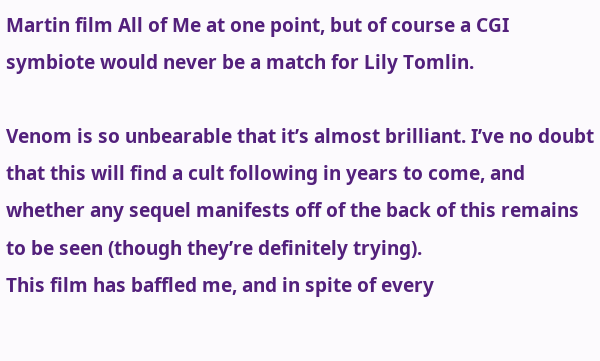Martin film All of Me at one point, but of course a CGI symbiote would never be a match for Lily Tomlin.

Venom is so unbearable that it’s almost brilliant. I’ve no doubt that this will find a cult following in years to come, and whether any sequel manifests off of the back of this remains to be seen (though they’re definitely trying).
This film has baffled me, and in spite of every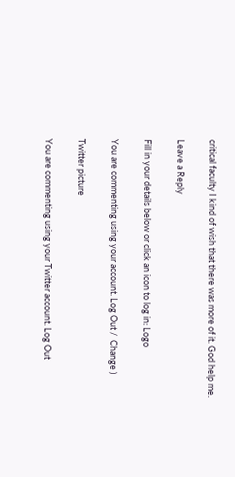critical faculty I kind of wish that there was more of it. God help me.

Leave a Reply

Fill in your details below or click an icon to log in: Logo

You are commenting using your account. Log Out /  Change )

Twitter picture

You are commenting using your Twitter account. Log Out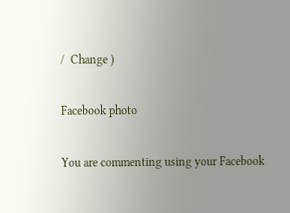/  Change )

Facebook photo

You are commenting using your Facebook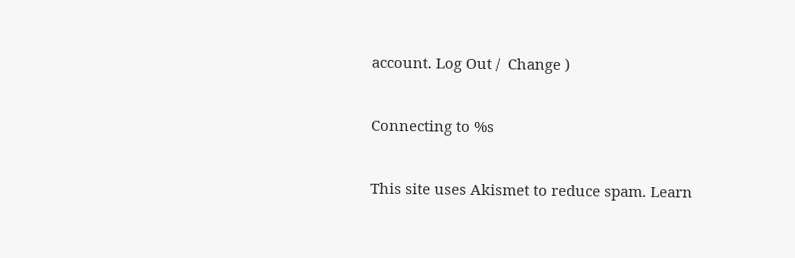account. Log Out /  Change )

Connecting to %s

This site uses Akismet to reduce spam. Learn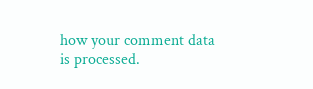how your comment data is processed.